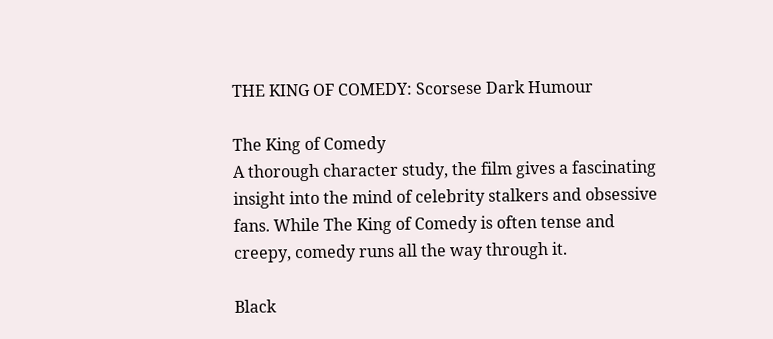THE KING OF COMEDY: Scorsese Dark Humour

The King of Comedy
A thorough character study, the film gives a fascinating insight into the mind of celebrity stalkers and obsessive fans. While The King of Comedy is often tense and creepy, comedy runs all the way through it.

Black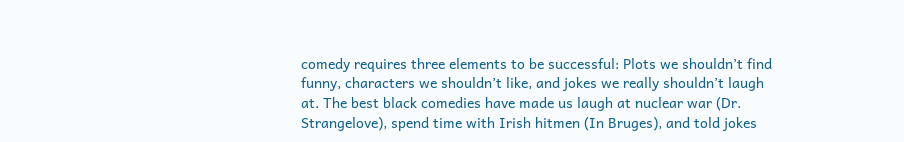comedy requires three elements to be successful: Plots we shouldn’t find funny, characters we shouldn’t like, and jokes we really shouldn’t laugh at. The best black comedies have made us laugh at nuclear war (Dr. Strangelove), spend time with Irish hitmen (In Bruges), and told jokes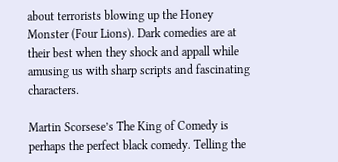about terrorists blowing up the Honey Monster (Four Lions). Dark comedies are at their best when they shock and appall while amusing us with sharp scripts and fascinating characters.

Martin Scorsese’s The King of Comedy is perhaps the perfect black comedy. Telling the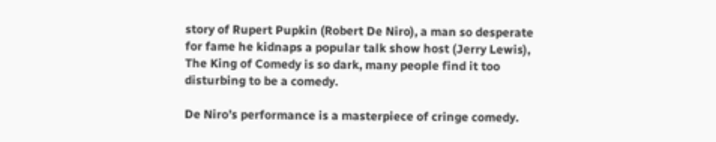story of Rupert Pupkin (Robert De Niro), a man so desperate for fame he kidnaps a popular talk show host (Jerry Lewis), The King of Comedy is so dark, many people find it too disturbing to be a comedy.

De Niro’s performance is a masterpiece of cringe comedy.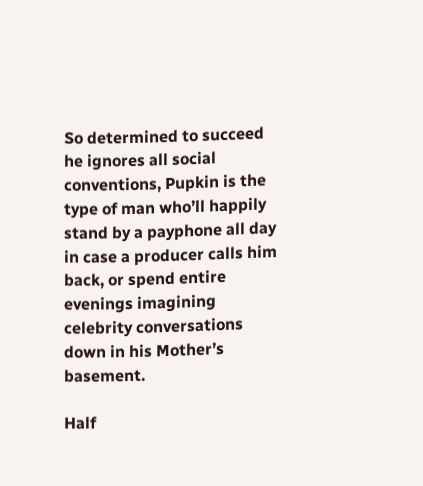So determined to succeed he ignores all social conventions, Pupkin is the type of man who’ll happily stand by a payphone all day in case a producer calls him back, or spend entire evenings imagining celebrity conversations down in his Mother’s basement.

Half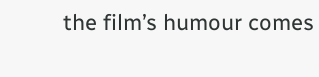the film’s humour comes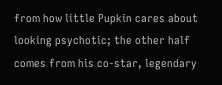from how little Pupkin cares about looking psychotic; the other half comes from his co-star, legendary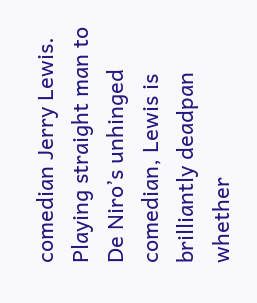comedian Jerry Lewis. Playing straight man to De Niro’s unhinged comedian, Lewis is brilliantly deadpan whether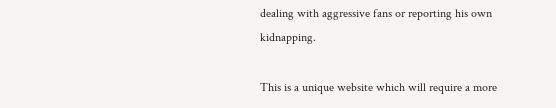dealing with aggressive fans or reporting his own kidnapping.

This is a unique website which will require a more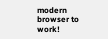modern browser to work!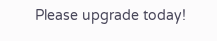Please upgrade today!